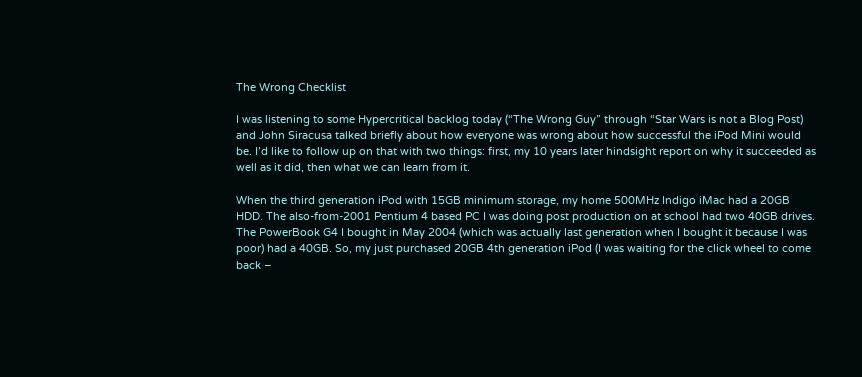The Wrong Checklist

I was listening to some Hypercritical backlog today (“The Wrong Guy” through “Star Wars is not a Blog Post) and John Siracusa talked briefly about how everyone was wrong about how successful the iPod Mini would be. I’d like to follow up on that with two things: first, my 10 years later hindsight report on why it succeeded as well as it did, then what we can learn from it.

When the third generation iPod with 15GB minimum storage, my home 500MHz Indigo iMac had a 20GB HDD. The also-from-2001 Pentium 4 based PC I was doing post production on at school had two 40GB drives. The PowerBook G4 I bought in May 2004 (which was actually last generation when I bought it because I was poor) had a 40GB. So, my just purchased 20GB 4th generation iPod (I was waiting for the click wheel to come back –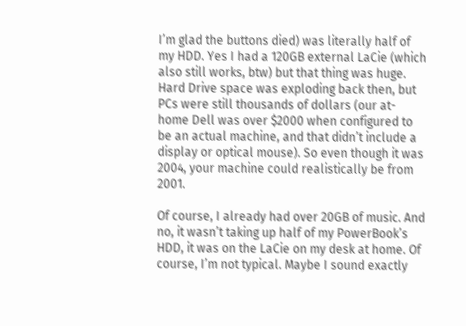I’m glad the buttons died) was literally half of my HDD. Yes I had a 120GB external LaCie (which also still works, btw) but that thing was huge. Hard Drive space was exploding back then, but PCs were still thousands of dollars (our at-home Dell was over $2000 when configured to be an actual machine, and that didn’t include a display or optical mouse). So even though it was 2004, your machine could realistically be from 2001.

Of course, I already had over 20GB of music. And no, it wasn’t taking up half of my PowerBook’s HDD, it was on the LaCie on my desk at home. Of course, I’m not typical. Maybe I sound exactly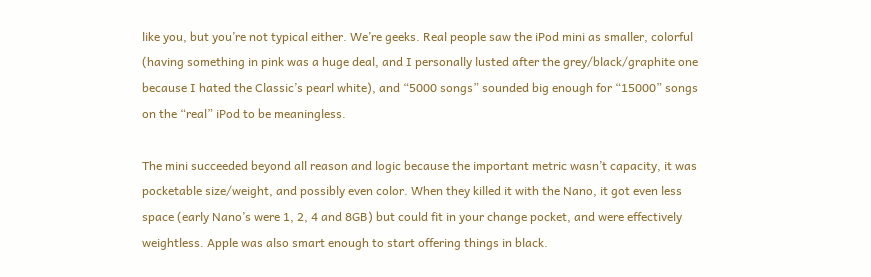like you, but you’re not typical either. We’re geeks. Real people saw the iPod mini as smaller, colorful (having something in pink was a huge deal, and I personally lusted after the grey/black/graphite one because I hated the Classic’s pearl white), and “5000 songs” sounded big enough for “15000” songs on the “real” iPod to be meaningless.

The mini succeeded beyond all reason and logic because the important metric wasn’t capacity, it was pocketable size/weight, and possibly even color. When they killed it with the Nano, it got even less space (early Nano’s were 1, 2, 4 and 8GB) but could fit in your change pocket, and were effectively weightless. Apple was also smart enough to start offering things in black.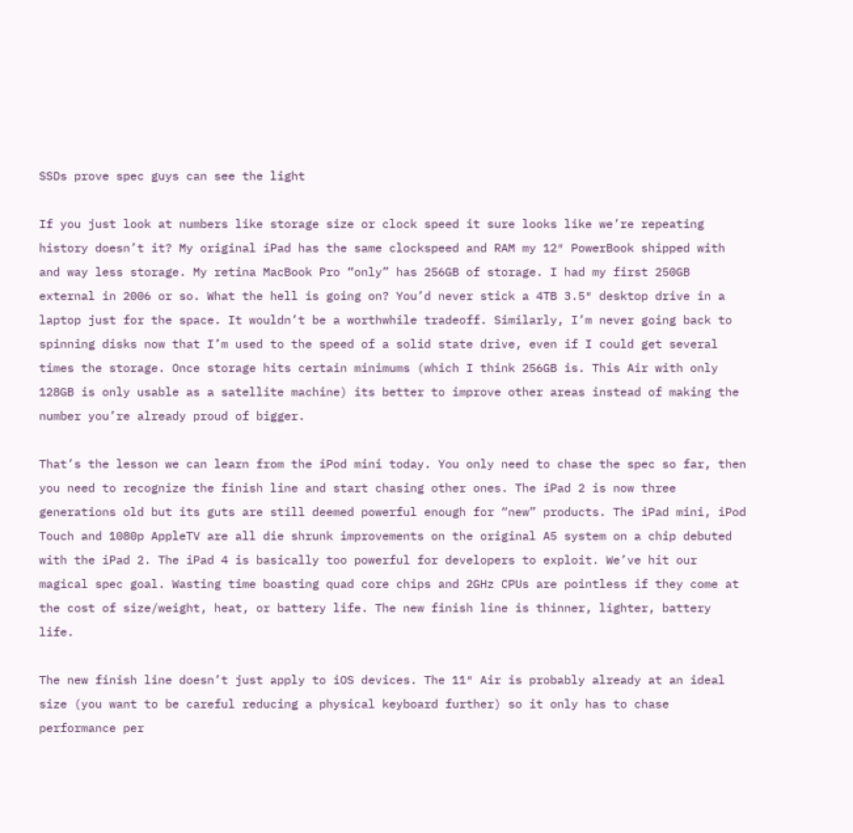SSDs prove spec guys can see the light

If you just look at numbers like storage size or clock speed it sure looks like we’re repeating history doesn’t it? My original iPad has the same clockspeed and RAM my 12″ PowerBook shipped with and way less storage. My retina MacBook Pro “only” has 256GB of storage. I had my first 250GB external in 2006 or so. What the hell is going on? You’d never stick a 4TB 3.5″ desktop drive in a laptop just for the space. It wouldn’t be a worthwhile tradeoff. Similarly, I’m never going back to spinning disks now that I’m used to the speed of a solid state drive, even if I could get several times the storage. Once storage hits certain minimums (which I think 256GB is. This Air with only 128GB is only usable as a satellite machine) its better to improve other areas instead of making the number you’re already proud of bigger.

That’s the lesson we can learn from the iPod mini today. You only need to chase the spec so far, then you need to recognize the finish line and start chasing other ones. The iPad 2 is now three generations old but its guts are still deemed powerful enough for “new” products. The iPad mini, iPod Touch and 1080p AppleTV are all die shrunk improvements on the original A5 system on a chip debuted with the iPad 2. The iPad 4 is basically too powerful for developers to exploit. We’ve hit our magical spec goal. Wasting time boasting quad core chips and 2GHz CPUs are pointless if they come at the cost of size/weight, heat, or battery life. The new finish line is thinner, lighter, battery life.

The new finish line doesn’t just apply to iOS devices. The 11″ Air is probably already at an ideal size (you want to be careful reducing a physical keyboard further) so it only has to chase performance per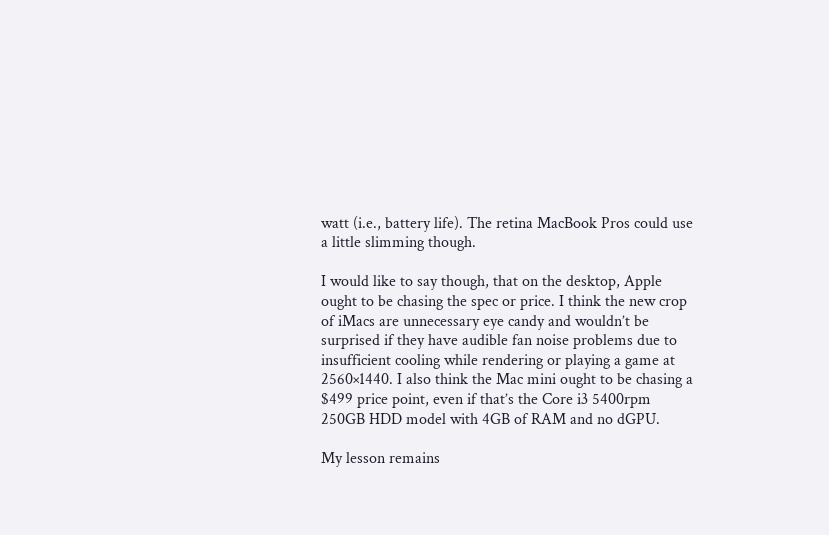watt (i.e., battery life). The retina MacBook Pros could use a little slimming though.

I would like to say though, that on the desktop, Apple ought to be chasing the spec or price. I think the new crop of iMacs are unnecessary eye candy and wouldn’t be surprised if they have audible fan noise problems due to insufficient cooling while rendering or playing a game at 2560×1440. I also think the Mac mini ought to be chasing a $499 price point, even if that’s the Core i3 5400rpm 250GB HDD model with 4GB of RAM and no dGPU.

My lesson remains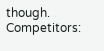though. Competitors: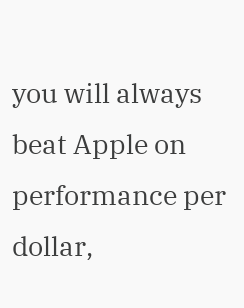you will always beat Apple on performance per dollar,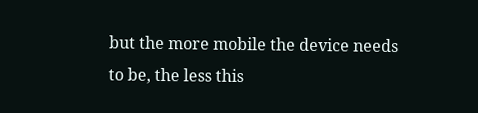but the more mobile the device needs to be, the less this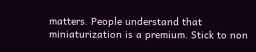matters. People understand that miniaturization is a premium. Stick to non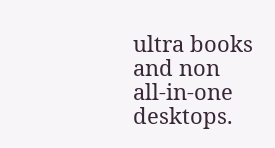ultra books and non all-in-one desktops.